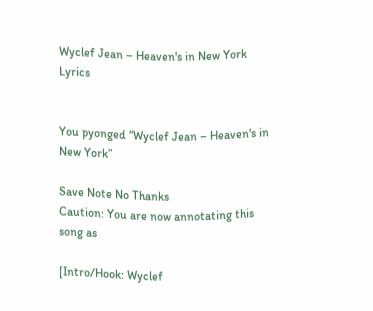Wyclef Jean – Heaven's in New York Lyrics


You pyonged “Wyclef Jean – Heaven's in New York”

Save Note No Thanks
Caution: You are now annotating this song as

[Intro/Hook: Wyclef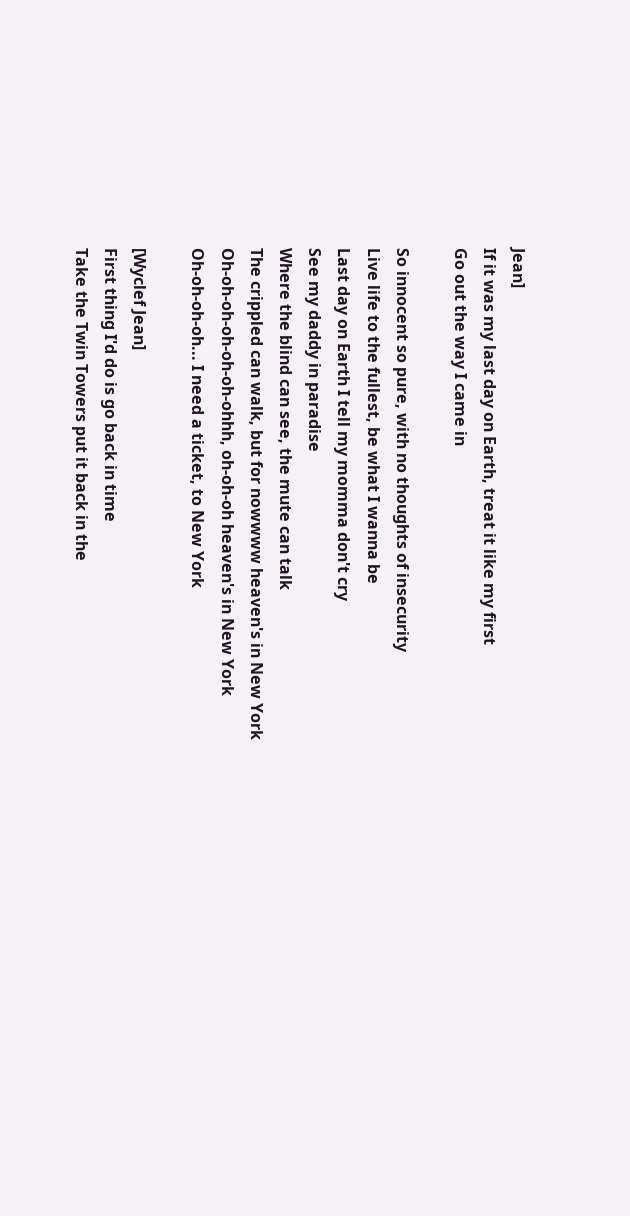Jean]
If it was my last day on Earth, treat it like my first
Go out the way I came in

So innocent so pure, with no thoughts of insecurity
Live life to the fullest, be what I wanna be
Last day on Earth I tell my momma don't cry
See my daddy in paradise
Where the blind can see, the mute can talk
The crippled can walk, but for nowwww heaven's in New York
Oh-oh-oh-oh-oh-oh-ohhh, oh-oh-oh heaven's in New York
Oh-oh-oh-oh... I need a ticket, to New York

[Wyclef Jean]
First thing I'd do is go back in time
Take the Twin Towers put it back in the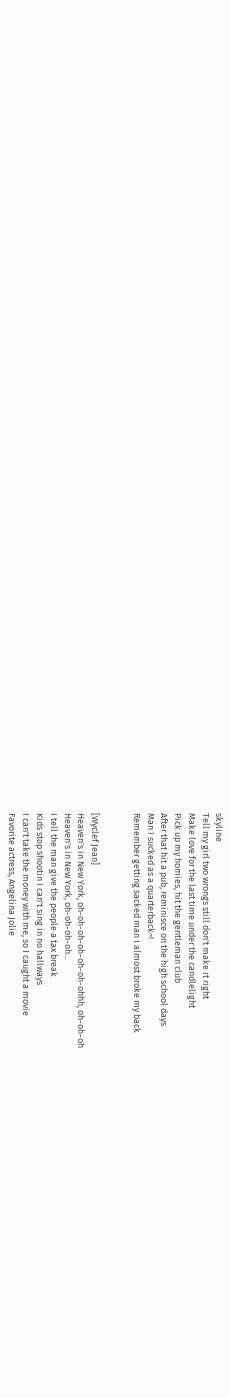skyline
Tell my girl two wrongs still don't make it right
Make love for the last time under the candlelight
Pick up my homies, hit the gentleman club
After that hit a pub, reminisce on the high school days
Man I sucked as a quarterback~!
Remember getting sacked man I almost broke my back


[Wyclef Jean]
Heaven's in New York, oh-oh-oh-oh-oh-oh-ohhh, oh-oh-oh
Heaven's in New York, oh-oh-oh-oh...
I tell the man give the people a tax break
Kids stop shootin I can't sing in no hallways
I can't take the money with me, so I caught a movie
Favorite actress, Angelina Jolie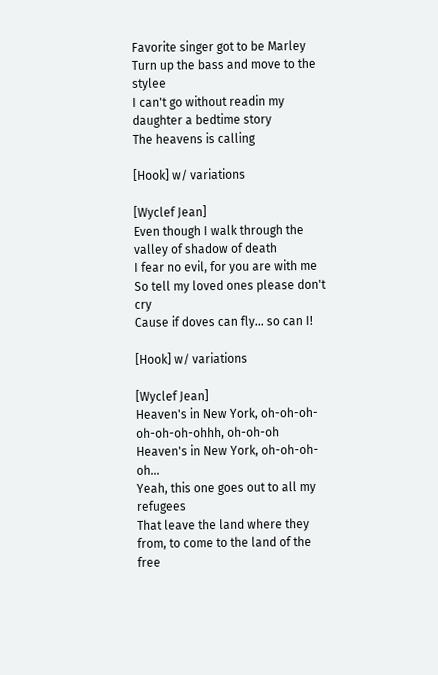Favorite singer got to be Marley
Turn up the bass and move to the stylee
I can't go without readin my daughter a bedtime story
The heavens is calling

[Hook] w/ variations

[Wyclef Jean]
Even though I walk through the valley of shadow of death
I fear no evil, for you are with me
So tell my loved ones please don't cry
Cause if doves can fly... so can I!

[Hook] w/ variations

[Wyclef Jean]
Heaven's in New York, oh-oh-oh-oh-oh-oh-ohhh, oh-oh-oh
Heaven's in New York, oh-oh-oh-oh...
Yeah, this one goes out to all my refugees
That leave the land where they from, to come to the land of the free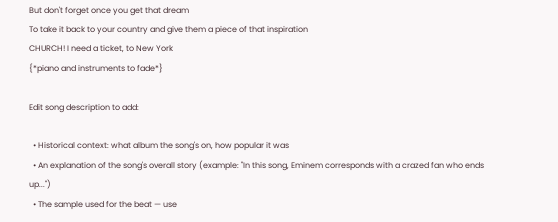But don't forget once you get that dream
To take it back to your country and give them a piece of that inspiration
CHURCH! I need a ticket, to New York
{*piano and instruments to fade*}

Edit song description to add:

  • Historical context: what album the song's on, how popular it was
  • An explanation of the song's overall story (example: "In this song, Eminem corresponds with a crazed fan who ends up...")
  • The sample used for the beat — use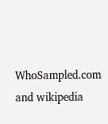WhoSampled.com and wikipedia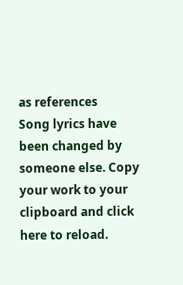as references
Song lyrics have been changed by someone else. Copy your work to your clipboard and click here to reload.